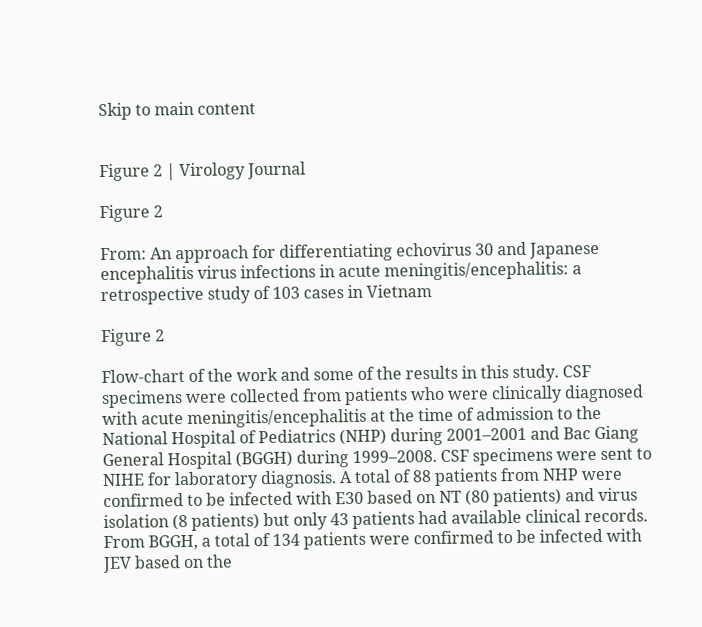Skip to main content


Figure 2 | Virology Journal

Figure 2

From: An approach for differentiating echovirus 30 and Japanese encephalitis virus infections in acute meningitis/encephalitis: a retrospective study of 103 cases in Vietnam

Figure 2

Flow-chart of the work and some of the results in this study. CSF specimens were collected from patients who were clinically diagnosed with acute meningitis/encephalitis at the time of admission to the National Hospital of Pediatrics (NHP) during 2001–2001 and Bac Giang General Hospital (BGGH) during 1999–2008. CSF specimens were sent to NIHE for laboratory diagnosis. A total of 88 patients from NHP were confirmed to be infected with E30 based on NT (80 patients) and virus isolation (8 patients) but only 43 patients had available clinical records. From BGGH, a total of 134 patients were confirmed to be infected with JEV based on the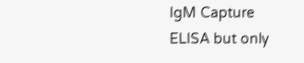IgM Capture ELISA but only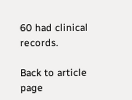60 had clinical records.

Back to article page